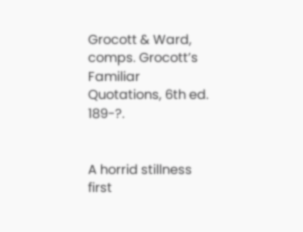Grocott & Ward, comps. Grocott’s Familiar Quotations, 6th ed. 189-?.


A horrid stillness first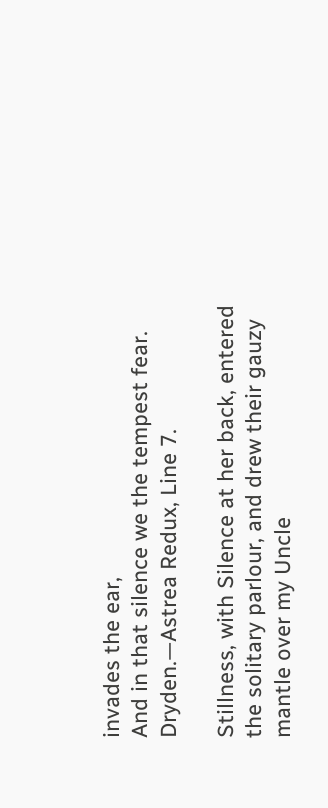invades the ear,
And in that silence we the tempest fear.
Dryden.—Astrea Redux, Line 7.

Stillness, with Silence at her back, entered the solitary parlour, and drew their gauzy mantle over my Uncle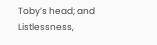Toby’s head; and Listlessness,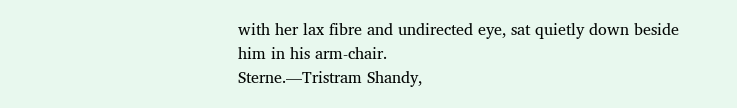with her lax fibre and undirected eye, sat quietly down beside him in his arm-chair.
Sterne.—Tristram Shandy,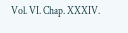Vol. VI. Chap. XXXIV.